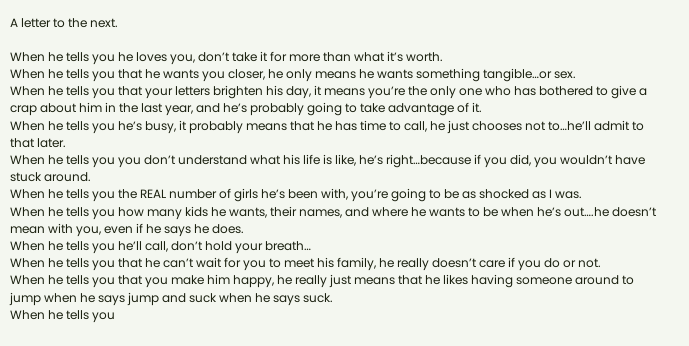A letter to the next.

When he tells you he loves you, don’t take it for more than what it’s worth.
When he tells you that he wants you closer, he only means he wants something tangible…or sex.
When he tells you that your letters brighten his day, it means you’re the only one who has bothered to give a crap about him in the last year, and he’s probably going to take advantage of it.
When he tells you he’s busy, it probably means that he has time to call, he just chooses not to…he’ll admit to that later.
When he tells you you don’t understand what his life is like, he’s right…because if you did, you wouldn’t have stuck around.
When he tells you the REAL number of girls he’s been with, you’re going to be as shocked as I was.
When he tells you how many kids he wants, their names, and where he wants to be when he’s out….he doesn’t mean with you, even if he says he does.
When he tells you he’ll call, don’t hold your breath…
When he tells you that he can’t wait for you to meet his family, he really doesn’t care if you do or not.
When he tells you that you make him happy, he really just means that he likes having someone around to jump when he says jump and suck when he says suck.
When he tells you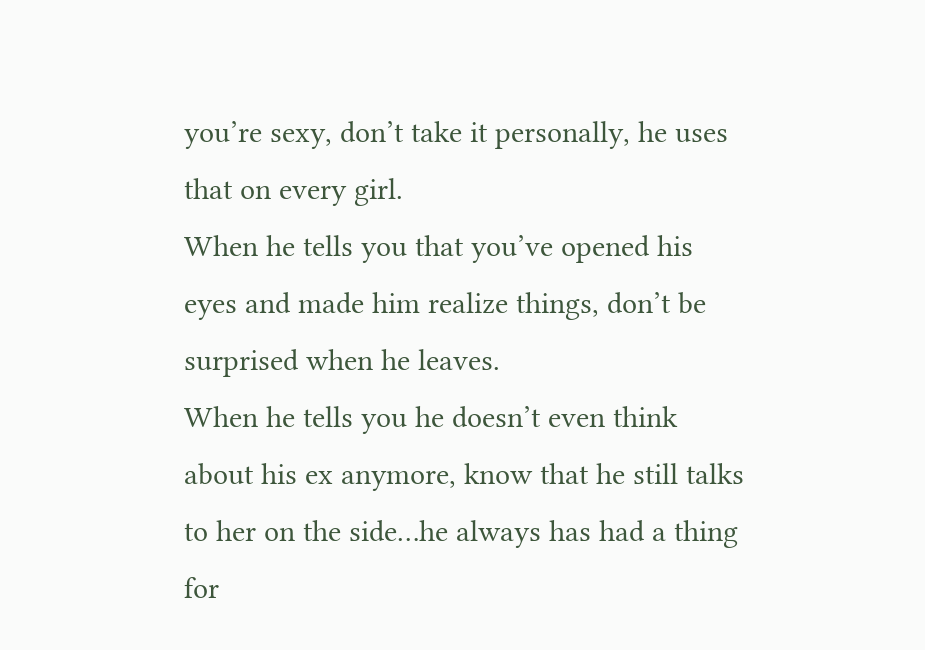you’re sexy, don’t take it personally, he uses that on every girl.
When he tells you that you’ve opened his eyes and made him realize things, don’t be surprised when he leaves.
When he tells you he doesn’t even think about his ex anymore, know that he still talks to her on the side…he always has had a thing for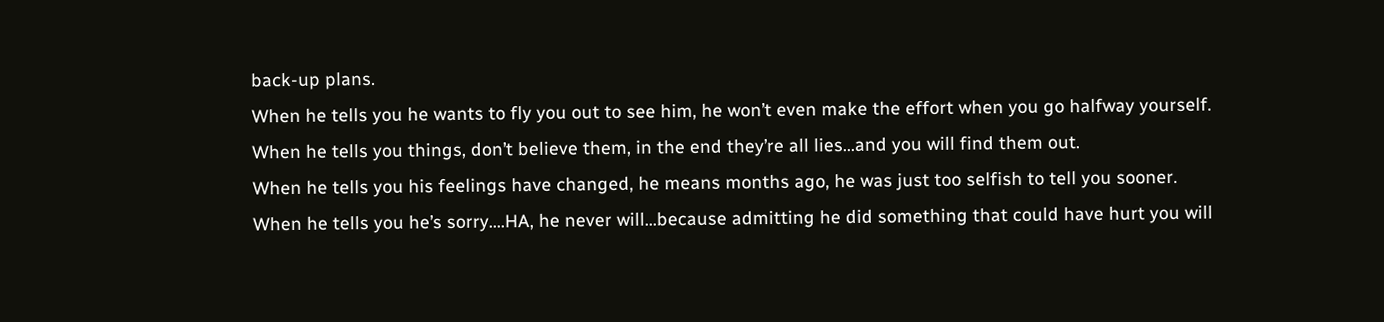back-up plans.
When he tells you he wants to fly you out to see him, he won’t even make the effort when you go halfway yourself.
When he tells you things, don’t believe them, in the end they’re all lies…and you will find them out.
When he tells you his feelings have changed, he means months ago, he was just too selfish to tell you sooner.
When he tells you he’s sorry….HA, he never will…because admitting he did something that could have hurt you will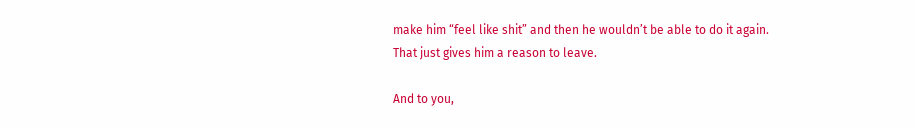make him “feel like shit” and then he wouldn’t be able to do it again. That just gives him a reason to leave.

And to you,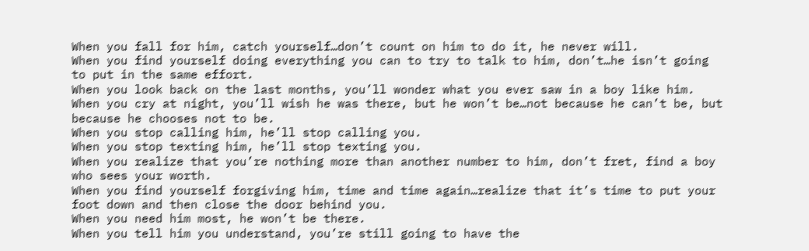When you fall for him, catch yourself…don’t count on him to do it, he never will.
When you find yourself doing everything you can to try to talk to him, don’t…he isn’t going to put in the same effort.
When you look back on the last months, you’ll wonder what you ever saw in a boy like him.
When you cry at night, you’ll wish he was there, but he won’t be…not because he can’t be, but because he chooses not to be.
When you stop calling him, he’ll stop calling you.
When you stop texting him, he’ll stop texting you.
When you realize that you’re nothing more than another number to him, don’t fret, find a boy who sees your worth.
When you find yourself forgiving him, time and time again…realize that it’s time to put your foot down and then close the door behind you.
When you need him most, he won’t be there.
When you tell him you understand, you’re still going to have the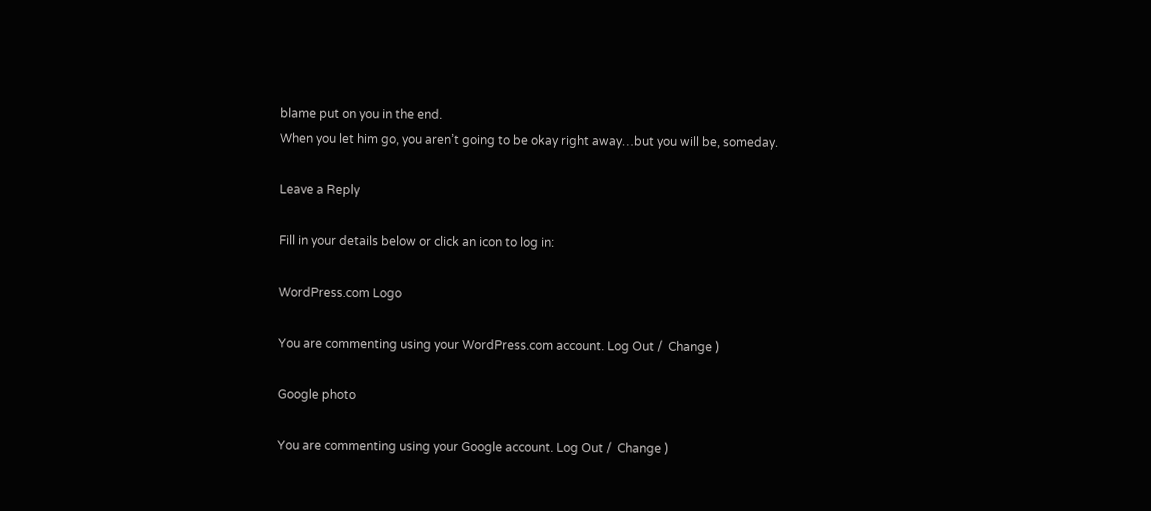blame put on you in the end.
When you let him go, you aren’t going to be okay right away…but you will be, someday.

Leave a Reply

Fill in your details below or click an icon to log in:

WordPress.com Logo

You are commenting using your WordPress.com account. Log Out /  Change )

Google photo

You are commenting using your Google account. Log Out /  Change )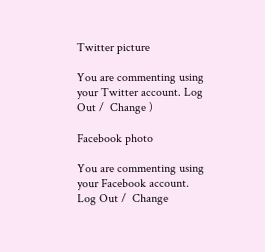Twitter picture

You are commenting using your Twitter account. Log Out /  Change )

Facebook photo

You are commenting using your Facebook account. Log Out /  Change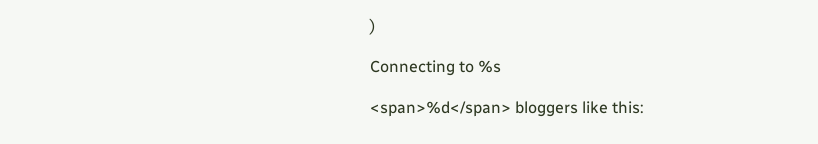)

Connecting to %s

<span>%d</span> bloggers like this: